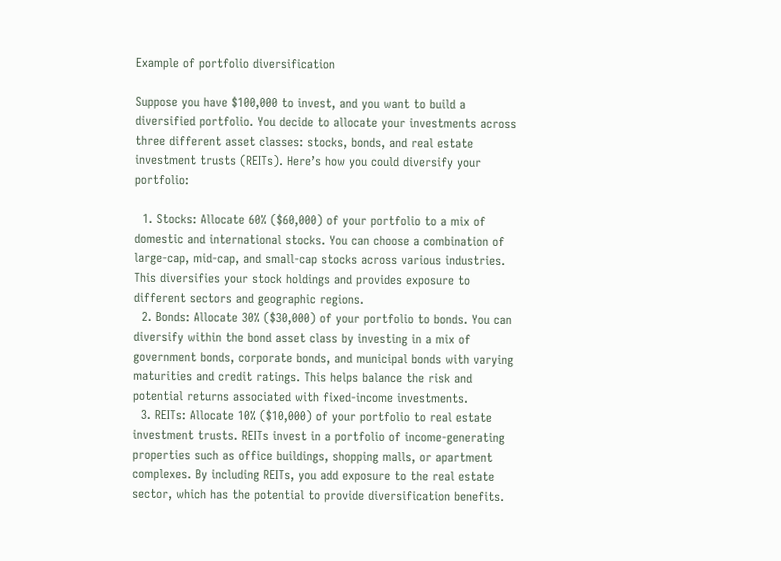Example of portfolio diversification

Suppose you have $100,000 to invest, and you want to build a diversified portfolio. You decide to allocate your investments across three different asset classes: stocks, bonds, and real estate investment trusts (REITs). Here’s how you could diversify your portfolio:

  1. Stocks: Allocate 60% ($60,000) of your portfolio to a mix of domestic and international stocks. You can choose a combination of large-cap, mid-cap, and small-cap stocks across various industries. This diversifies your stock holdings and provides exposure to different sectors and geographic regions.
  2. Bonds: Allocate 30% ($30,000) of your portfolio to bonds. You can diversify within the bond asset class by investing in a mix of government bonds, corporate bonds, and municipal bonds with varying maturities and credit ratings. This helps balance the risk and potential returns associated with fixed-income investments.
  3. REITs: Allocate 10% ($10,000) of your portfolio to real estate investment trusts. REITs invest in a portfolio of income-generating properties such as office buildings, shopping malls, or apartment complexes. By including REITs, you add exposure to the real estate sector, which has the potential to provide diversification benefits.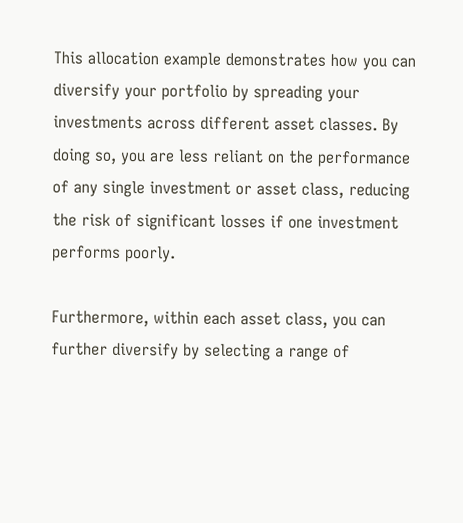This allocation example demonstrates how you can diversify your portfolio by spreading your investments across different asset classes. By doing so, you are less reliant on the performance of any single investment or asset class, reducing the risk of significant losses if one investment performs poorly.

Furthermore, within each asset class, you can further diversify by selecting a range of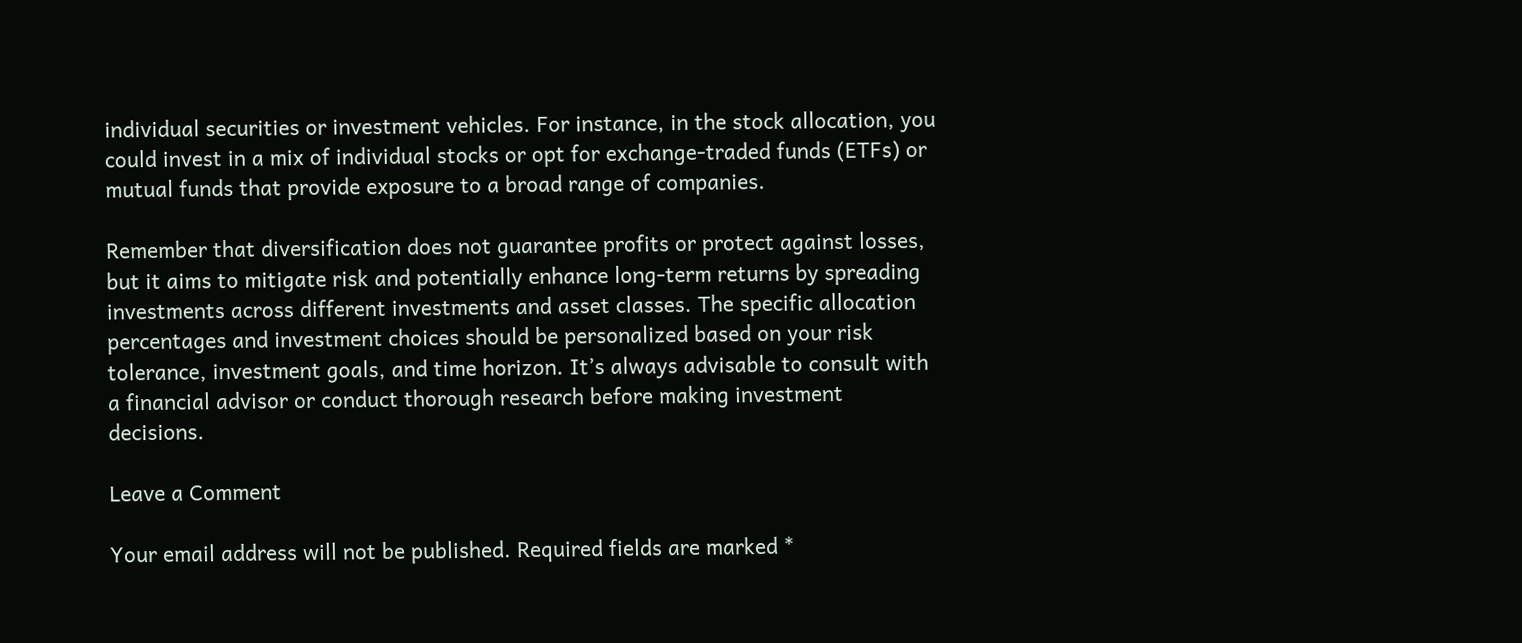individual securities or investment vehicles. For instance, in the stock allocation, you could invest in a mix of individual stocks or opt for exchange-traded funds (ETFs) or mutual funds that provide exposure to a broad range of companies.

Remember that diversification does not guarantee profits or protect against losses, but it aims to mitigate risk and potentially enhance long-term returns by spreading investments across different investments and asset classes. The specific allocation percentages and investment choices should be personalized based on your risk tolerance, investment goals, and time horizon. It’s always advisable to consult with a financial advisor or conduct thorough research before making investment decisions.

Leave a Comment

Your email address will not be published. Required fields are marked *